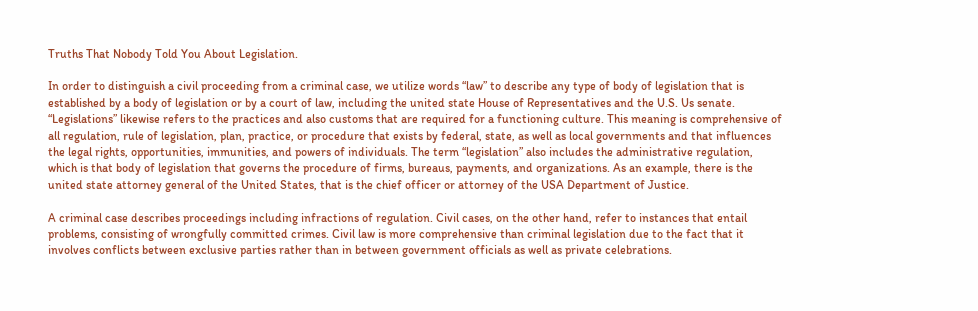Truths That Nobody Told You About Legislation.

In order to distinguish a civil proceeding from a criminal case, we utilize words “law” to describe any type of body of legislation that is established by a body of legislation or by a court of law, including the united state House of Representatives and the U.S. Us senate. “Legislations” likewise refers to the practices and also customs that are required for a functioning culture. This meaning is comprehensive of all regulation, rule of legislation, plan, practice, or procedure that exists by federal, state, as well as local governments and that influences the legal rights, opportunities, immunities, and powers of individuals. The term “legislation” also includes the administrative regulation, which is that body of legislation that governs the procedure of firms, bureaus, payments, and organizations. As an example, there is the united state attorney general of the United States, that is the chief officer or attorney of the USA Department of Justice.

A criminal case describes proceedings including infractions of regulation. Civil cases, on the other hand, refer to instances that entail problems, consisting of wrongfully committed crimes. Civil law is more comprehensive than criminal legislation due to the fact that it involves conflicts between exclusive parties rather than in between government officials as well as private celebrations.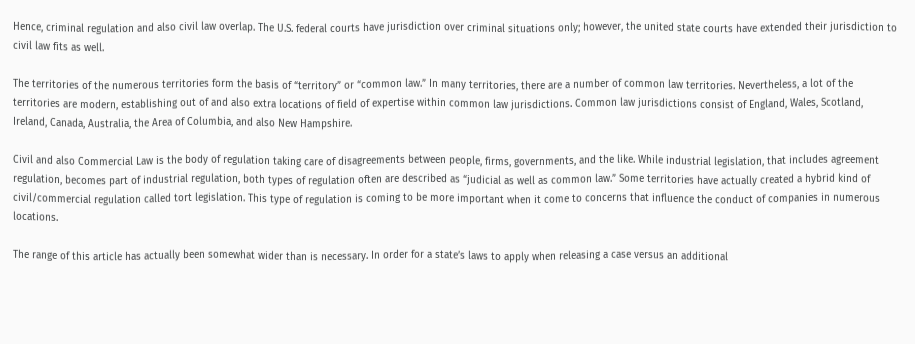Hence, criminal regulation and also civil law overlap. The U.S. federal courts have jurisdiction over criminal situations only; however, the united state courts have extended their jurisdiction to civil law fits as well.

The territories of the numerous territories form the basis of “territory” or “common law.” In many territories, there are a number of common law territories. Nevertheless, a lot of the territories are modern, establishing out of and also extra locations of field of expertise within common law jurisdictions. Common law jurisdictions consist of England, Wales, Scotland, Ireland, Canada, Australia, the Area of Columbia, and also New Hampshire.

Civil and also Commercial Law is the body of regulation taking care of disagreements between people, firms, governments, and the like. While industrial legislation, that includes agreement regulation, becomes part of industrial regulation, both types of regulation often are described as “judicial as well as common law.” Some territories have actually created a hybrid kind of civil/commercial regulation called tort legislation. This type of regulation is coming to be more important when it come to concerns that influence the conduct of companies in numerous locations.

The range of this article has actually been somewhat wider than is necessary. In order for a state’s laws to apply when releasing a case versus an additional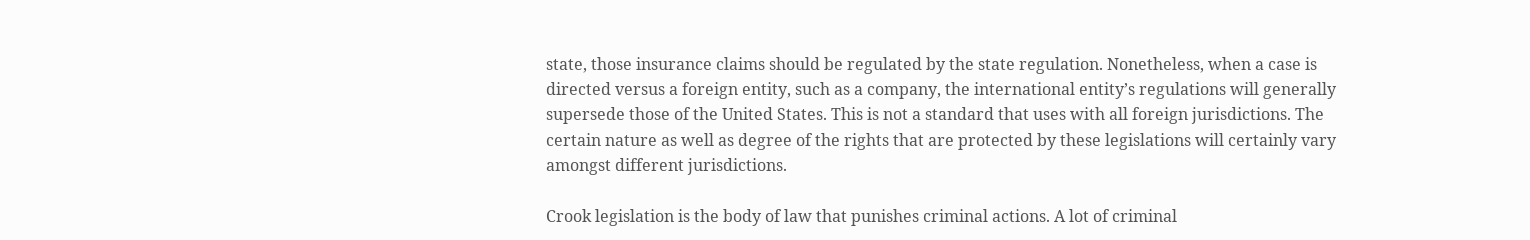state, those insurance claims should be regulated by the state regulation. Nonetheless, when a case is directed versus a foreign entity, such as a company, the international entity’s regulations will generally supersede those of the United States. This is not a standard that uses with all foreign jurisdictions. The certain nature as well as degree of the rights that are protected by these legislations will certainly vary amongst different jurisdictions.

Crook legislation is the body of law that punishes criminal actions. A lot of criminal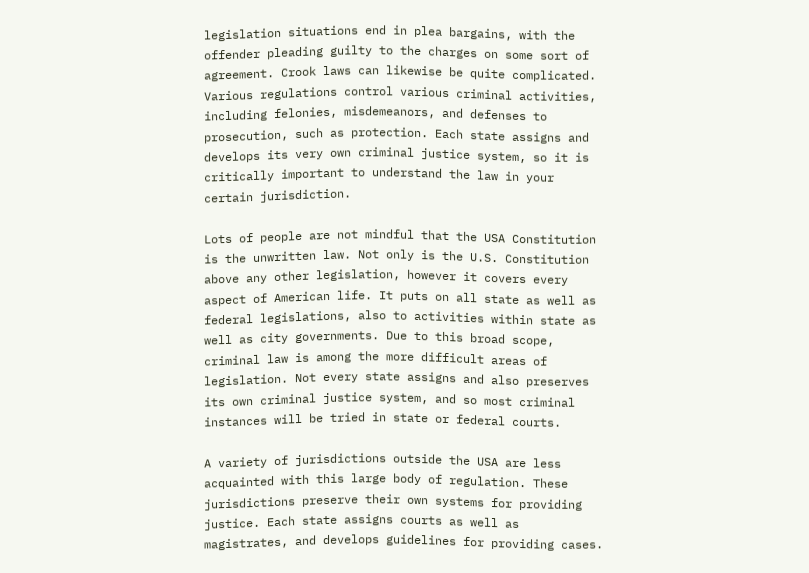legislation situations end in plea bargains, with the offender pleading guilty to the charges on some sort of agreement. Crook laws can likewise be quite complicated. Various regulations control various criminal activities, including felonies, misdemeanors, and defenses to prosecution, such as protection. Each state assigns and develops its very own criminal justice system, so it is critically important to understand the law in your certain jurisdiction.

Lots of people are not mindful that the USA Constitution is the unwritten law. Not only is the U.S. Constitution above any other legislation, however it covers every aspect of American life. It puts on all state as well as federal legislations, also to activities within state as well as city governments. Due to this broad scope, criminal law is among the more difficult areas of legislation. Not every state assigns and also preserves its own criminal justice system, and so most criminal instances will be tried in state or federal courts.

A variety of jurisdictions outside the USA are less acquainted with this large body of regulation. These jurisdictions preserve their own systems for providing justice. Each state assigns courts as well as magistrates, and develops guidelines for providing cases.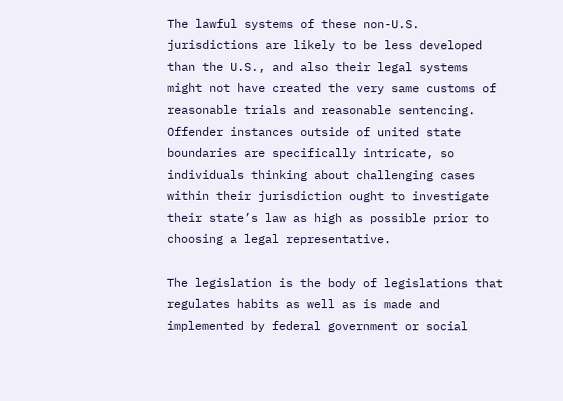The lawful systems of these non-U.S. jurisdictions are likely to be less developed than the U.S., and also their legal systems might not have created the very same customs of reasonable trials and reasonable sentencing. Offender instances outside of united state boundaries are specifically intricate, so individuals thinking about challenging cases within their jurisdiction ought to investigate their state’s law as high as possible prior to choosing a legal representative.

The legislation is the body of legislations that regulates habits as well as is made and implemented by federal government or social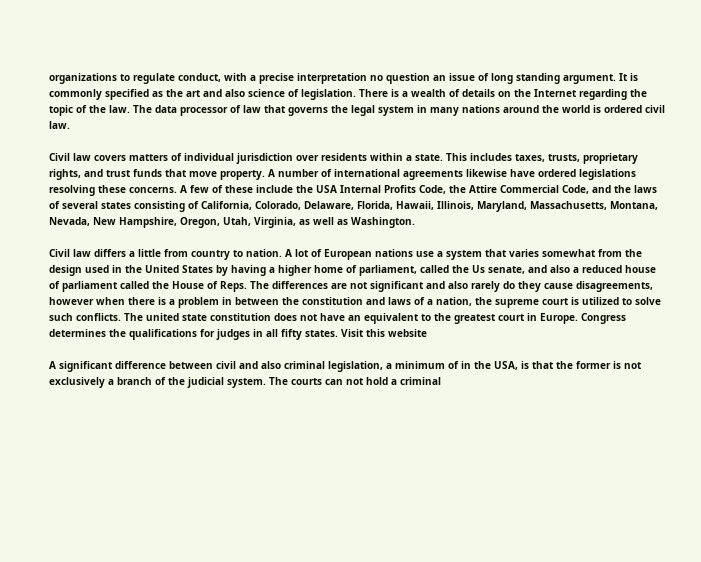organizations to regulate conduct, with a precise interpretation no question an issue of long standing argument. It is commonly specified as the art and also science of legislation. There is a wealth of details on the Internet regarding the topic of the law. The data processor of law that governs the legal system in many nations around the world is ordered civil law.

Civil law covers matters of individual jurisdiction over residents within a state. This includes taxes, trusts, proprietary rights, and trust funds that move property. A number of international agreements likewise have ordered legislations resolving these concerns. A few of these include the USA Internal Profits Code, the Attire Commercial Code, and the laws of several states consisting of California, Colorado, Delaware, Florida, Hawaii, Illinois, Maryland, Massachusetts, Montana, Nevada, New Hampshire, Oregon, Utah, Virginia, as well as Washington.

Civil law differs a little from country to nation. A lot of European nations use a system that varies somewhat from the design used in the United States by having a higher home of parliament, called the Us senate, and also a reduced house of parliament called the House of Reps. The differences are not significant and also rarely do they cause disagreements, however when there is a problem in between the constitution and laws of a nation, the supreme court is utilized to solve such conflicts. The united state constitution does not have an equivalent to the greatest court in Europe. Congress determines the qualifications for judges in all fifty states. Visit this website

A significant difference between civil and also criminal legislation, a minimum of in the USA, is that the former is not exclusively a branch of the judicial system. The courts can not hold a criminal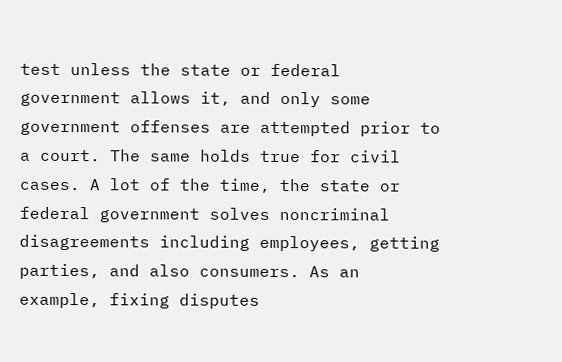test unless the state or federal government allows it, and only some government offenses are attempted prior to a court. The same holds true for civil cases. A lot of the time, the state or federal government solves noncriminal disagreements including employees, getting parties, and also consumers. As an example, fixing disputes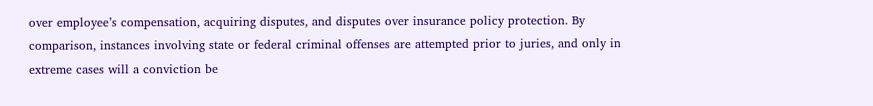over employee’s compensation, acquiring disputes, and disputes over insurance policy protection. By comparison, instances involving state or federal criminal offenses are attempted prior to juries, and only in extreme cases will a conviction be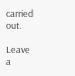carried out.

Leave a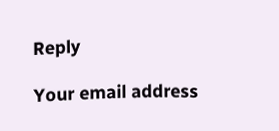Reply

Your email address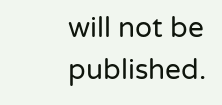will not be published.